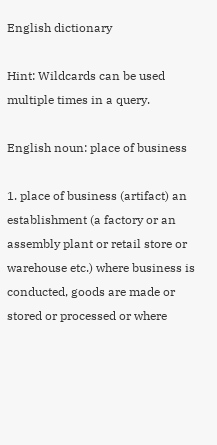English dictionary

Hint: Wildcards can be used multiple times in a query.

English noun: place of business

1. place of business (artifact) an establishment (a factory or an assembly plant or retail store or warehouse etc.) where business is conducted, goods are made or stored or processed or where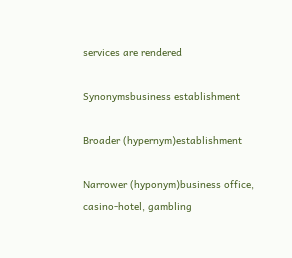services are rendered

Synonymsbusiness establishment

Broader (hypernym)establishment

Narrower (hyponym)business office, casino-hotel, gambling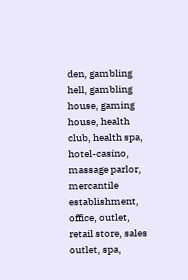den, gambling hell, gambling house, gaming house, health club, health spa, hotel-casino, massage parlor, mercantile establishment, office, outlet, retail store, sales outlet, spa,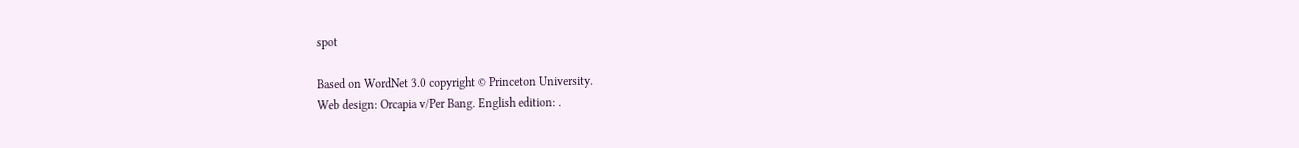spot

Based on WordNet 3.0 copyright © Princeton University.
Web design: Orcapia v/Per Bang. English edition: .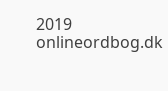2019 onlineordbog.dk